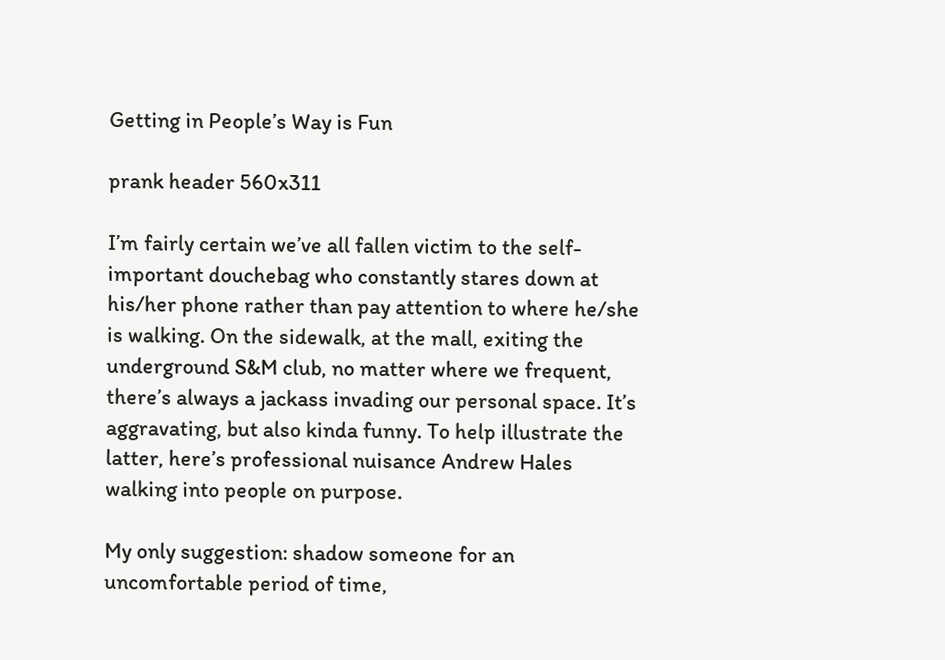Getting in People’s Way is Fun

prank header 560x311

I’m fairly certain we’ve all fallen victim to the self-important douchebag who constantly stares down at his/her phone rather than pay attention to where he/she is walking. On the sidewalk, at the mall, exiting the underground S&M club, no matter where we frequent, there’s always a jackass invading our personal space. It’s aggravating, but also kinda funny. To help illustrate the latter, here’s professional nuisance Andrew Hales walking into people on purpose.

My only suggestion: shadow someone for an uncomfortable period of time,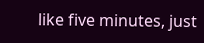like five minutes, just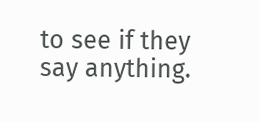to see if they say anything.